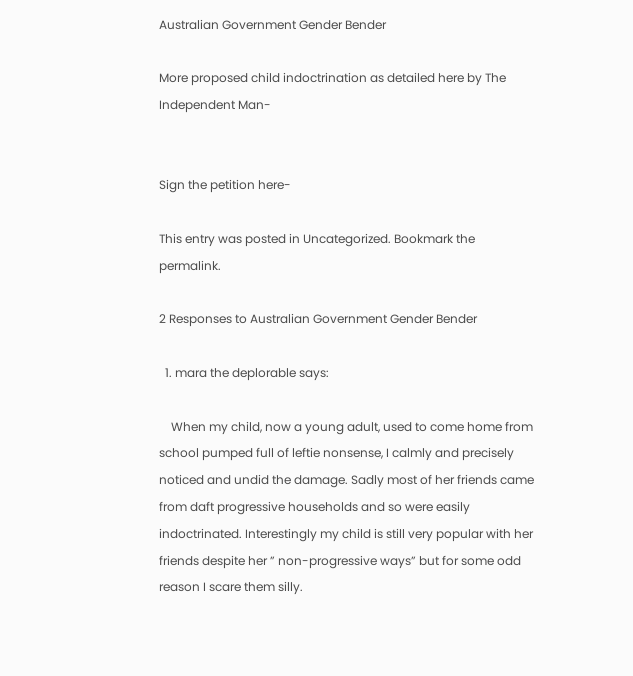Australian Government Gender Bender

More proposed child indoctrination as detailed here by The Independent Man-


Sign the petition here-

This entry was posted in Uncategorized. Bookmark the permalink.

2 Responses to Australian Government Gender Bender

  1. mara the deplorable says:

    When my child, now a young adult, used to come home from school pumped full of leftie nonsense, I calmly and precisely noticed and undid the damage. Sadly most of her friends came from daft progressive households and so were easily indoctrinated. Interestingly my child is still very popular with her friends despite her ” non-progressive ways” but for some odd reason I scare them silly.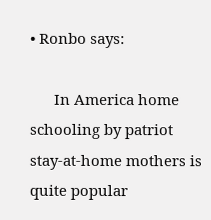• Ronbo says:

      In America home schooling by patriot stay-at-home mothers is quite popular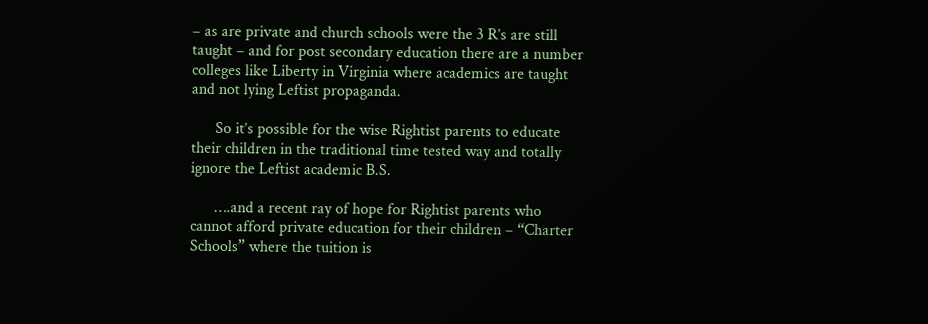– as are private and church schools were the 3 R’s are still taught – and for post secondary education there are a number colleges like Liberty in Virginia where academics are taught and not lying Leftist propaganda.

      So it’s possible for the wise Rightist parents to educate their children in the traditional time tested way and totally ignore the Leftist academic B.S.

      ….and a recent ray of hope for Rightist parents who cannot afford private education for their children – “Charter Schools” where the tuition is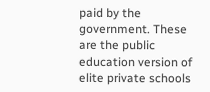paid by the government. These are the public education version of elite private schools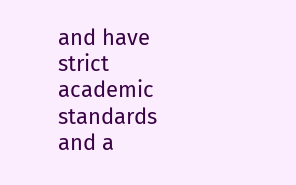and have strict academic standards and a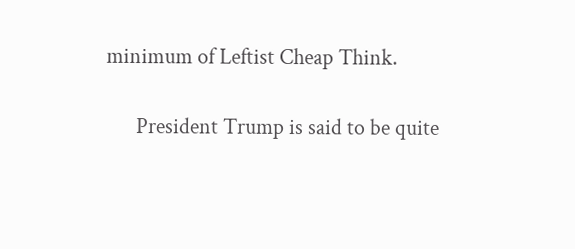minimum of Leftist Cheap Think.

      President Trump is said to be quite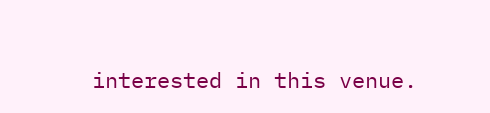interested in this venue.